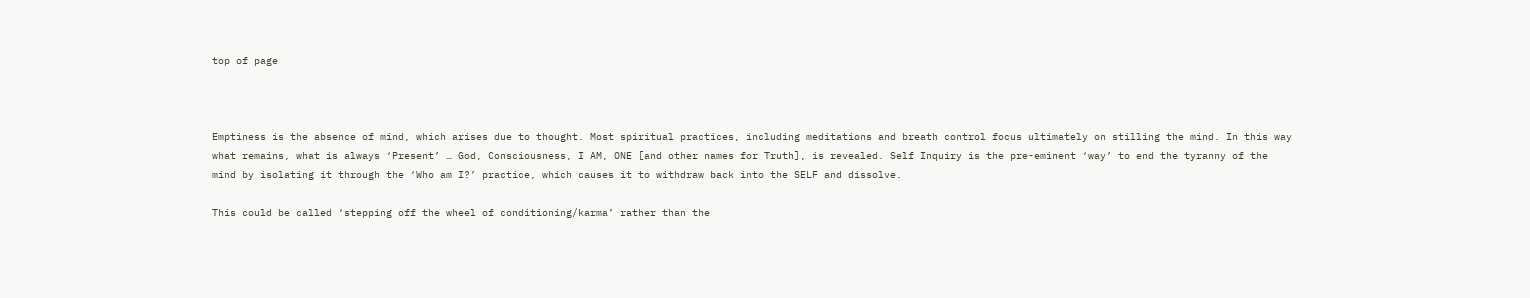top of page



Emptiness is the absence of mind, which arises due to thought. Most spiritual practices, including meditations and breath control focus ultimately on stilling the mind. In this way what remains, what is always ‘Present’ … God, Consciousness, I AM, ONE [and other names for Truth], is revealed. Self Inquiry is the pre-eminent ‘way’ to end the tyranny of the mind by isolating it through the ‘Who am I?’ practice, which causes it to withdraw back into the SELF and dissolve.

This could be called ‘stepping off the wheel of conditioning/karma’ rather than the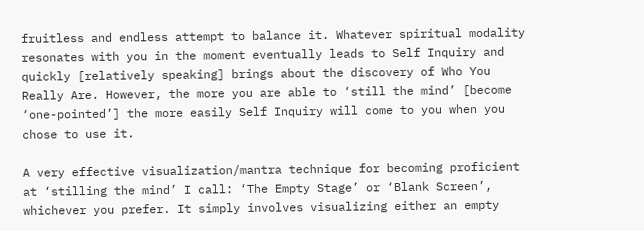fruitless and endless attempt to balance it. Whatever spiritual modality resonates with you in the moment eventually leads to Self Inquiry and quickly [relatively speaking] brings about the discovery of Who You Really Are. However, the more you are able to ‘still the mind’ [become ‘one-pointed’] the more easily Self Inquiry will come to you when you chose to use it.

A very effective visualization/mantra technique for becoming proficient at ‘stilling the mind’ I call: ‘The Empty Stage’ or ‘Blank Screen’, whichever you prefer. It simply involves visualizing either an empty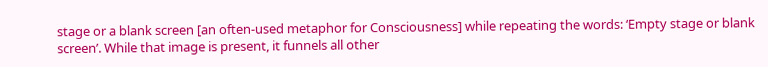stage or a blank screen [an often-used metaphor for Consciousness] while repeating the words: ‘Empty stage or blank screen’. While that image is present, it funnels all other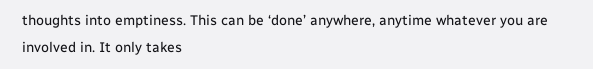thoughts into emptiness. This can be ‘done’ anywhere, anytime whatever you are involved in. It only takes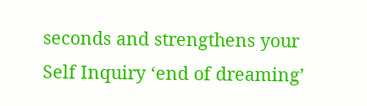seconds and strengthens your Self Inquiry ‘end of dreaming’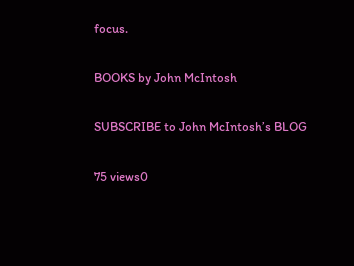focus.

BOOKS by John McIntosh

SUBSCRIBE to John McIntosh’s BLOG

75 views0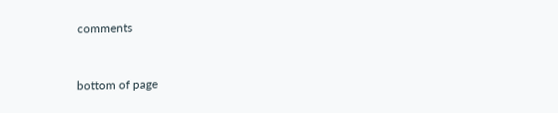comments


bottom of page